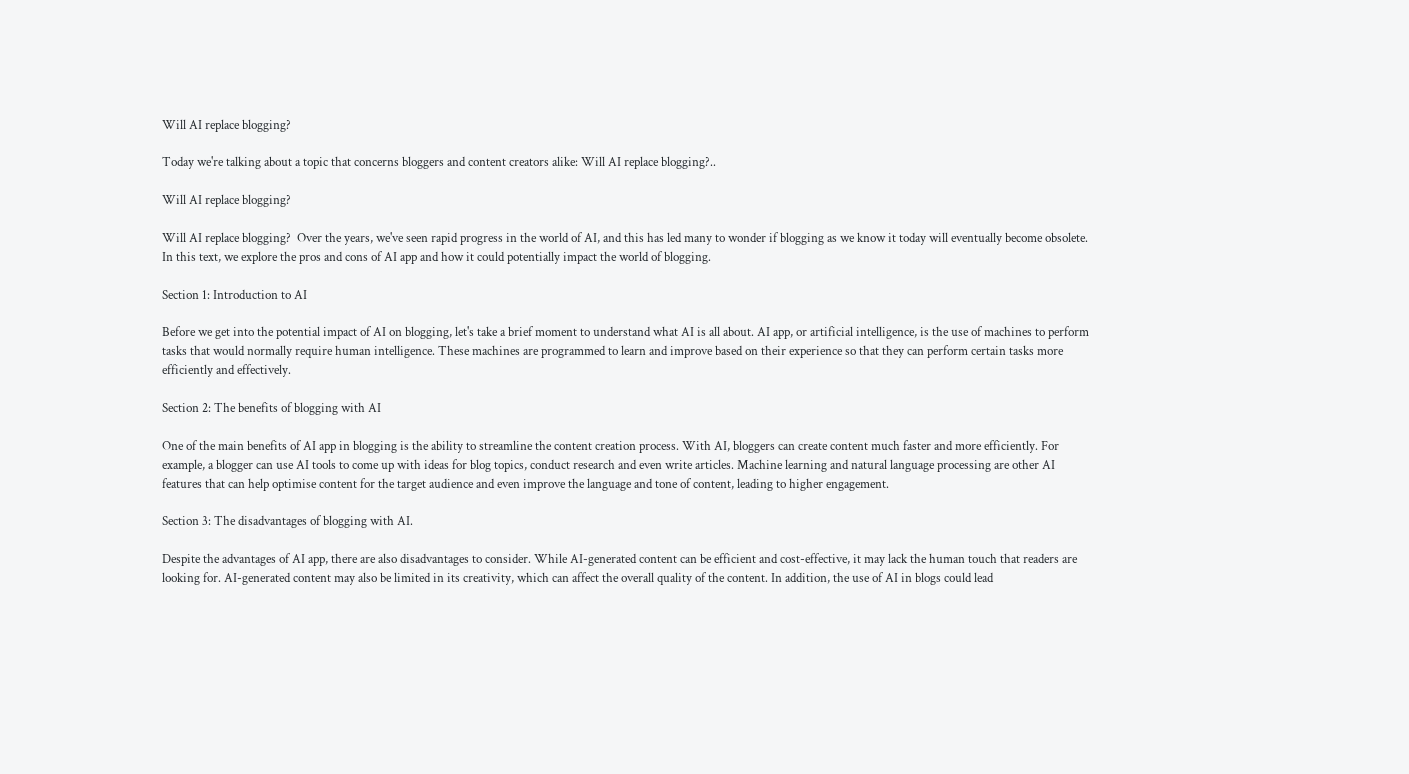Will AI replace blogging?

Today we're talking about a topic that concerns bloggers and content creators alike: Will AI replace blogging?..

Will AI replace blogging?

Will AI replace blogging?  Over the years, we've seen rapid progress in the world of AI, and this has led many to wonder if blogging as we know it today will eventually become obsolete. In this text, we explore the pros and cons of AI app and how it could potentially impact the world of blogging.

Section 1: Introduction to AI

Before we get into the potential impact of AI on blogging, let's take a brief moment to understand what AI is all about. AI app, or artificial intelligence, is the use of machines to perform tasks that would normally require human intelligence. These machines are programmed to learn and improve based on their experience so that they can perform certain tasks more efficiently and effectively.

Section 2: The benefits of blogging with AI

One of the main benefits of AI app in blogging is the ability to streamline the content creation process. With AI, bloggers can create content much faster and more efficiently. For example, a blogger can use AI tools to come up with ideas for blog topics, conduct research and even write articles. Machine learning and natural language processing are other AI features that can help optimise content for the target audience and even improve the language and tone of content, leading to higher engagement.

Section 3: The disadvantages of blogging with AI.

Despite the advantages of AI app, there are also disadvantages to consider. While AI-generated content can be efficient and cost-effective, it may lack the human touch that readers are looking for. AI-generated content may also be limited in its creativity, which can affect the overall quality of the content. In addition, the use of AI in blogs could lead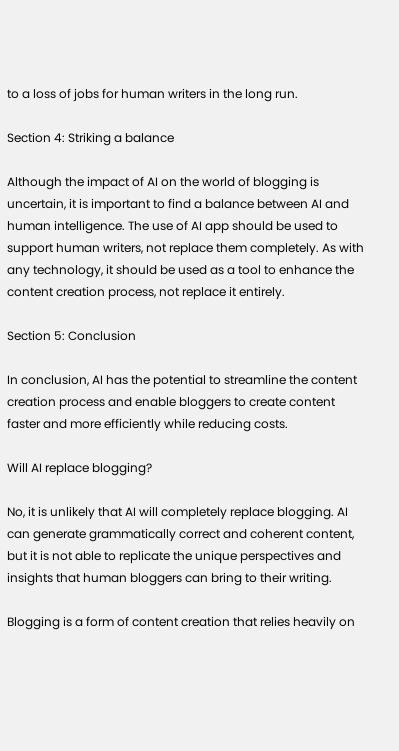to a loss of jobs for human writers in the long run.

Section 4: Striking a balance

Although the impact of AI on the world of blogging is uncertain, it is important to find a balance between AI and human intelligence. The use of AI app should be used to support human writers, not replace them completely. As with any technology, it should be used as a tool to enhance the content creation process, not replace it entirely.

Section 5: Conclusion

In conclusion, AI has the potential to streamline the content creation process and enable bloggers to create content faster and more efficiently while reducing costs.

Will AI replace blogging?

No, it is unlikely that AI will completely replace blogging. AI can generate grammatically correct and coherent content, but it is not able to replicate the unique perspectives and insights that human bloggers can bring to their writing.

Blogging is a form of content creation that relies heavily on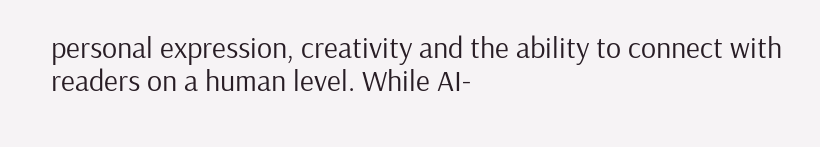personal expression, creativity and the ability to connect with readers on a human level. While AI-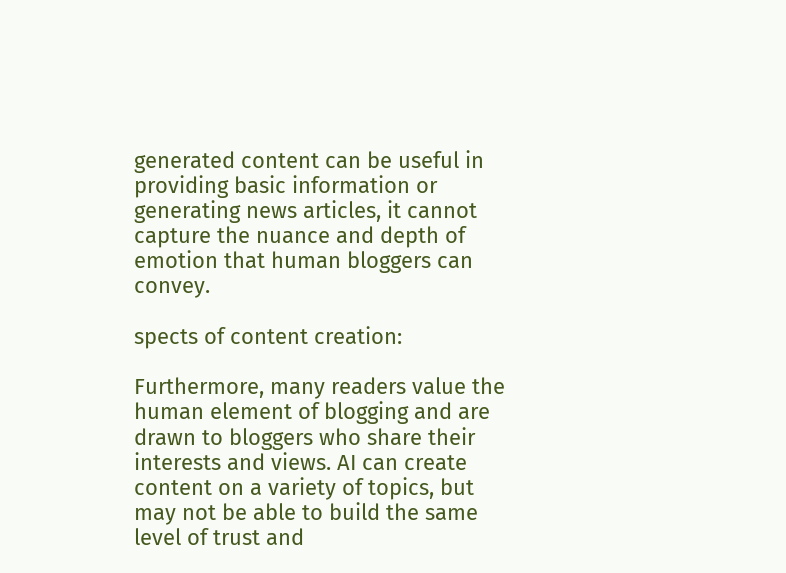generated content can be useful in providing basic information or generating news articles, it cannot capture the nuance and depth of emotion that human bloggers can convey.

spects of content creation:

Furthermore, many readers value the human element of blogging and are drawn to bloggers who share their interests and views. AI can create content on a variety of topics, but may not be able to build the same level of trust and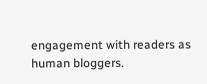engagement with readers as human bloggers.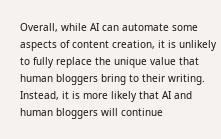Overall, while AI can automate some aspects of content creation, it is unlikely to fully replace the unique value that human bloggers bring to their writing. Instead, it is more likely that AI and human bloggers will continue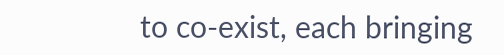to co-exist, each bringing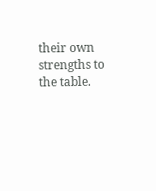their own strengths to the table.